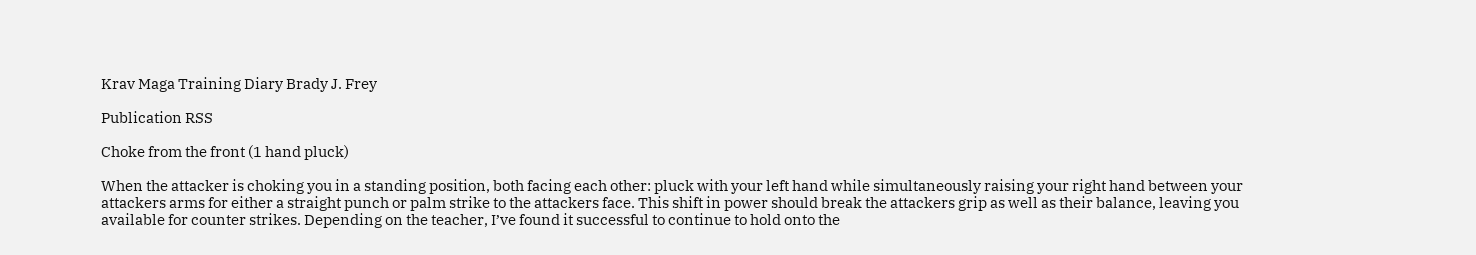Krav Maga Training Diary Brady J. Frey

Publication RSS

Choke from the front (1 hand pluck)

When the attacker is choking you in a standing position, both facing each other: pluck with your left hand while simultaneously raising your right hand between your attackers arms for either a straight punch or palm strike to the attackers face. This shift in power should break the attackers grip as well as their balance, leaving you available for counter strikes. Depending on the teacher, I’ve found it successful to continue to hold onto the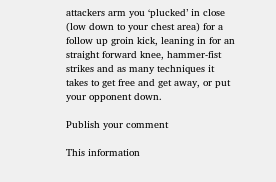attackers arm you ‘plucked’ in close (low down to your chest area) for a follow up groin kick, leaning in for an straight forward knee, hammer-fist strikes and as many techniques it takes to get free and get away, or put your opponent down.

Publish your comment

This information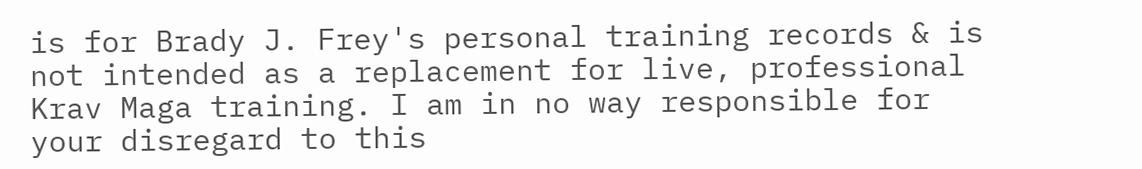is for Brady J. Frey's personal training records & is not intended as a replacement for live, professional Krav Maga training. I am in no way responsible for your disregard to this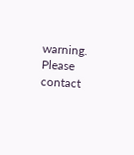warning. Please contact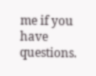me if you have questions.